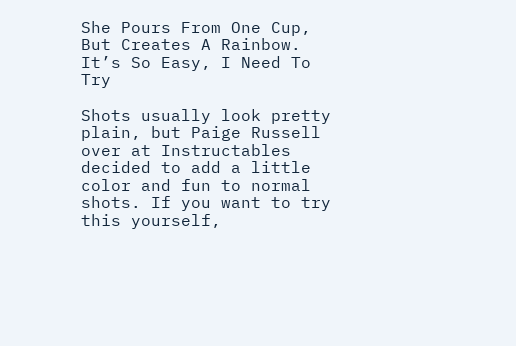She Pours From One Cup, But Creates A Rainbow. It’s So Easy, I Need To Try

Shots usually look pretty plain, but Paige Russell over at Instructables decided to add a little color and fun to normal shots. If you want to try this yourself,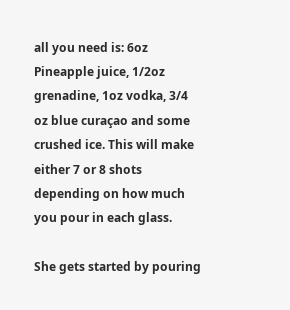all you need is: 6oz Pineapple juice, 1/2oz grenadine, 1oz vodka, 3/4 oz blue curaçao and some crushed ice. This will make either 7 or 8 shots depending on how much you pour in each glass.

She gets started by pouring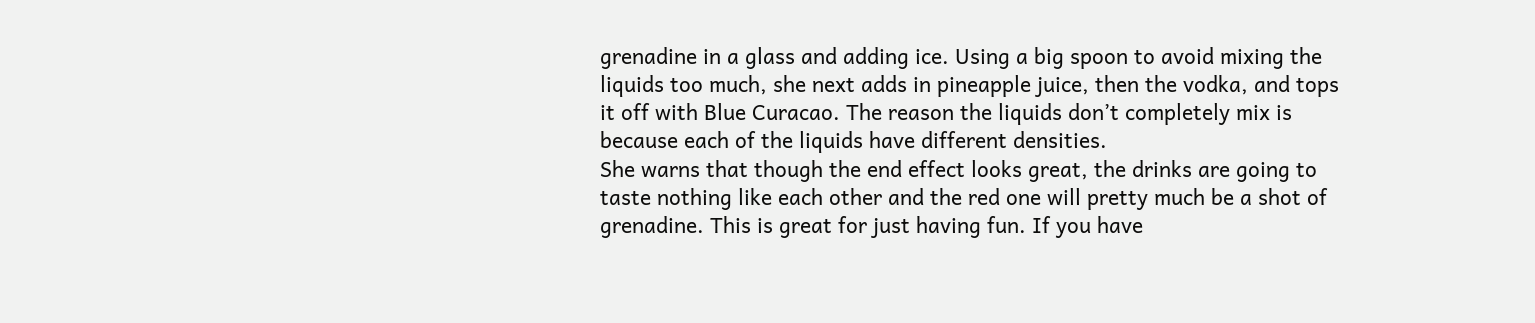grenadine in a glass and adding ice. Using a big spoon to avoid mixing the liquids too much, she next adds in pineapple juice, then the vodka, and tops it off with Blue Curacao. The reason the liquids don’t completely mix is because each of the liquids have different densities.
She warns that though the end effect looks great, the drinks are going to taste nothing like each other and the red one will pretty much be a shot of grenadine. This is great for just having fun. If you have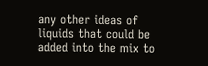any other ideas of liquids that could be added into the mix to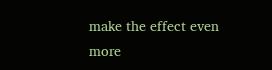make the effect even more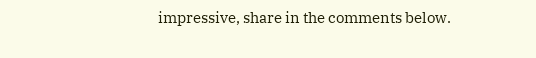impressive, share in the comments below.